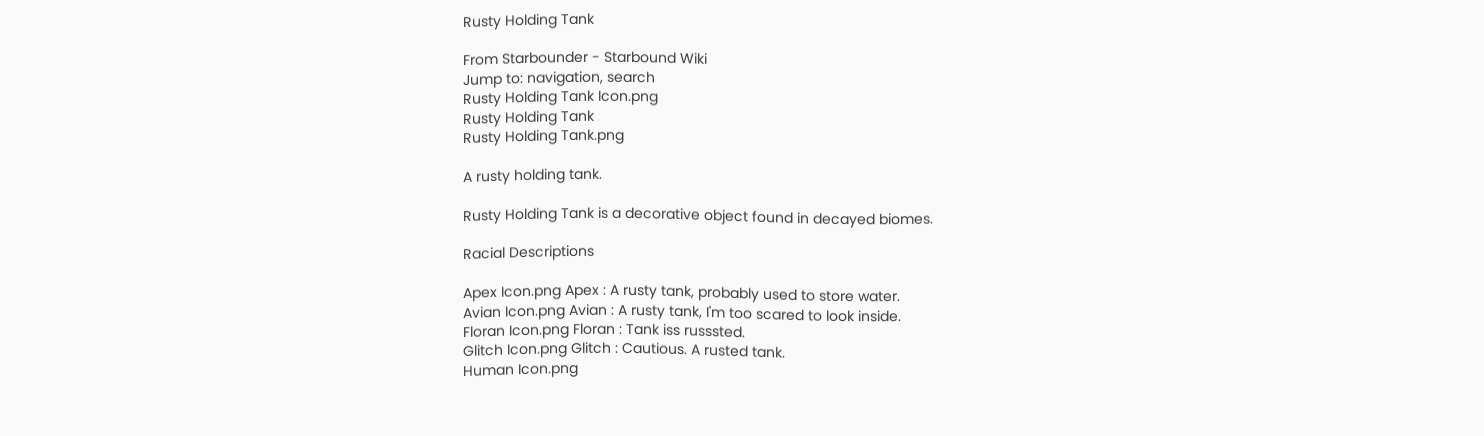Rusty Holding Tank

From Starbounder - Starbound Wiki
Jump to: navigation, search
Rusty Holding Tank Icon.png
Rusty Holding Tank
Rusty Holding Tank.png

A rusty holding tank.

Rusty Holding Tank is a decorative object found in decayed biomes.

Racial Descriptions

Apex Icon.png Apex : A rusty tank, probably used to store water.
Avian Icon.png Avian : A rusty tank, I'm too scared to look inside.
Floran Icon.png Floran : Tank iss russsted.
Glitch Icon.png Glitch : Cautious. A rusted tank.
Human Icon.png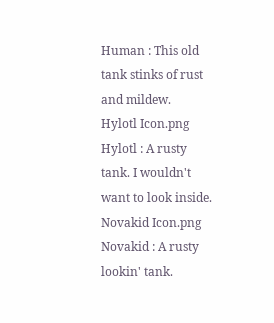Human : This old tank stinks of rust and mildew.
Hylotl Icon.png Hylotl : A rusty tank. I wouldn't want to look inside.
Novakid Icon.png Novakid : A rusty lookin' tank.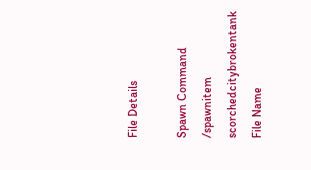File Details

Spawn Command /spawnitem scorchedcitybrokentank
File Name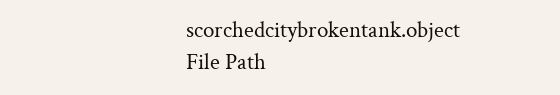scorchedcitybrokentank.object
File Path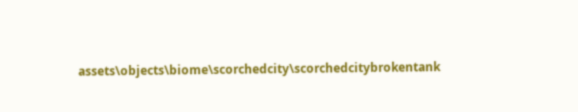assets\objects\biome\scorchedcity\scorchedcitybrokentank